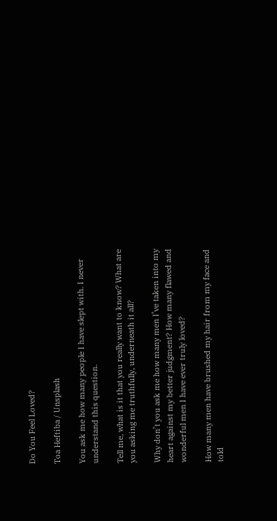Do You Feel Loved?

Toa Heftiba / Unsplash

You ask me how many people I have slept with. I never understand this question.

Tell me, what is it that you really want to know? What are you asking me truthfully, underneath it all?

Why don’t you ask me how many men I’ve taken into my heart against my better judgment? How many flawed and wonderful men I have ever truly loved?

How many men have brushed my hair from my face and told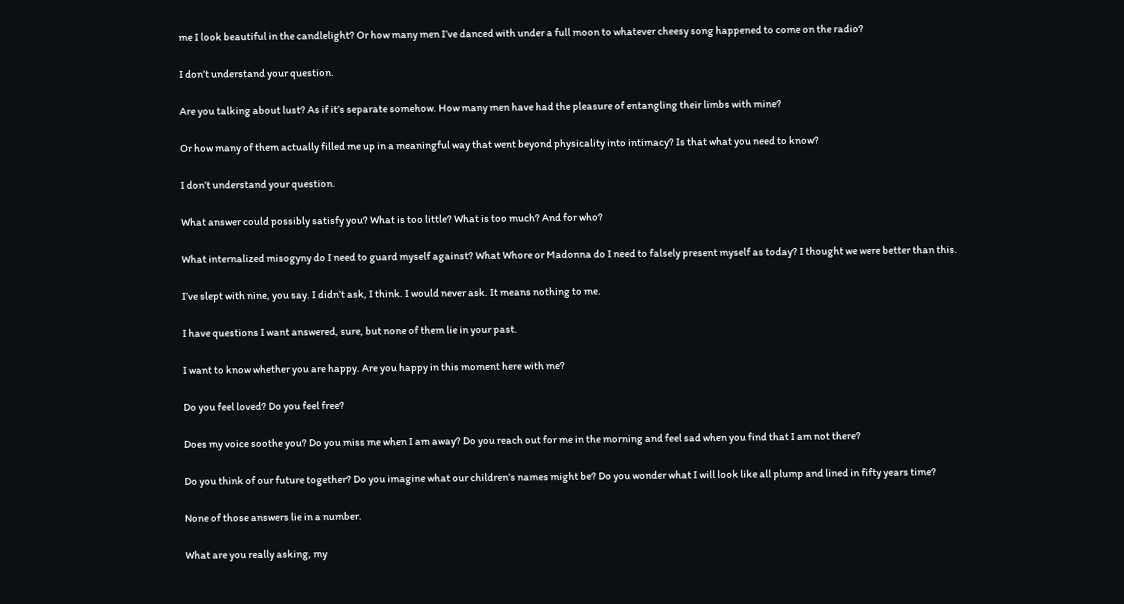me I look beautiful in the candlelight? Or how many men I’ve danced with under a full moon to whatever cheesy song happened to come on the radio?

I don’t understand your question.

Are you talking about lust? As if it’s separate somehow. How many men have had the pleasure of entangling their limbs with mine?

Or how many of them actually filled me up in a meaningful way that went beyond physicality into intimacy? Is that what you need to know?

I don’t understand your question.

What answer could possibly satisfy you? What is too little? What is too much? And for who?

What internalized misogyny do I need to guard myself against? What Whore or Madonna do I need to falsely present myself as today? I thought we were better than this.

I’ve slept with nine, you say. I didn’t ask, I think. I would never ask. It means nothing to me.

I have questions I want answered, sure, but none of them lie in your past.

I want to know whether you are happy. Are you happy in this moment here with me?

Do you feel loved? Do you feel free?

Does my voice soothe you? Do you miss me when I am away? Do you reach out for me in the morning and feel sad when you find that I am not there?

Do you think of our future together? Do you imagine what our children’s names might be? Do you wonder what I will look like all plump and lined in fifty years time?

None of those answers lie in a number.

What are you really asking, my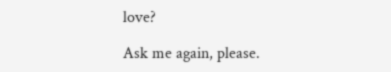love?

Ask me again, please.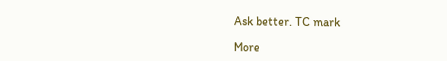Ask better. TC mark

More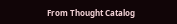From Thought Catalog